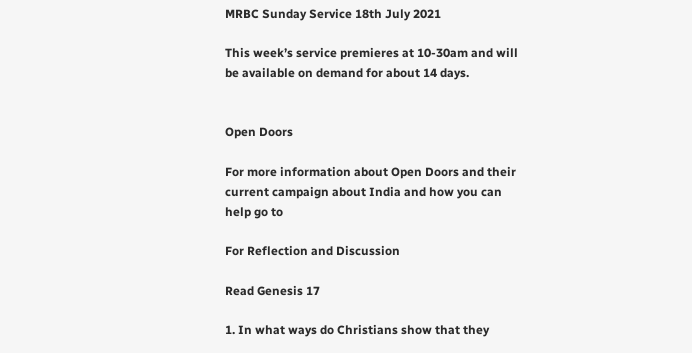MRBC Sunday Service 18th July 2021

This week’s service premieres at 10-30am and will be available on demand for about 14 days.


Open Doors

For more information about Open Doors and their current campaign about India and how you can help go to

For Reflection and Discussion

Read Genesis 17

1. In what ways do Christians show that they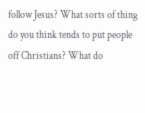follow Jesus? What sorts of thing do you think tends to put people off Christians? What do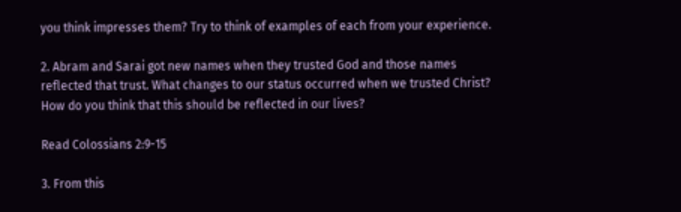you think impresses them? Try to think of examples of each from your experience.

2. Abram and Sarai got new names when they trusted God and those names reflected that trust. What changes to our status occurred when we trusted Christ? How do you think that this should be reflected in our lives?

Read Colossians 2:9-15

3. From this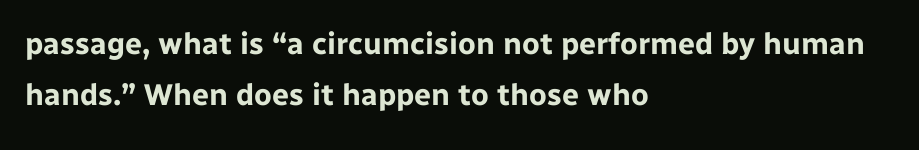passage, what is “a circumcision not performed by human hands.” When does it happen to those who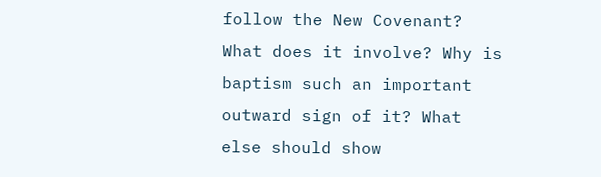follow the New Covenant? What does it involve? Why is baptism such an important outward sign of it? What else should show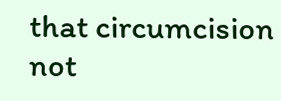that circumcision not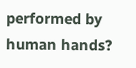performed by human hands?